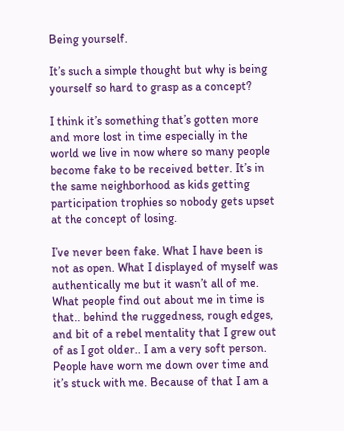Being yourself.

It’s such a simple thought but why is being yourself so hard to grasp as a concept?

I think it’s something that’s gotten more and more lost in time especially in the world we live in now where so many people become fake to be received better. It’s in the same neighborhood as kids getting participation trophies so nobody gets upset at the concept of losing.

I’ve never been fake. What I have been is not as open. What I displayed of myself was authentically me but it wasn’t all of me. What people find out about me in time is that.. behind the ruggedness, rough edges, and bit of a rebel mentality that I grew out of as I got older.. I am a very soft person. People have worn me down over time and it’s stuck with me. Because of that I am a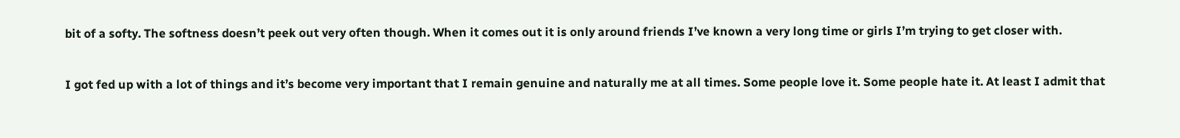bit of a softy. The softness doesn’t peek out very often though. When it comes out it is only around friends I’ve known a very long time or girls I’m trying to get closer with.

I got fed up with a lot of things and it’s become very important that I remain genuine and naturally me at all times. Some people love it. Some people hate it. At least I admit that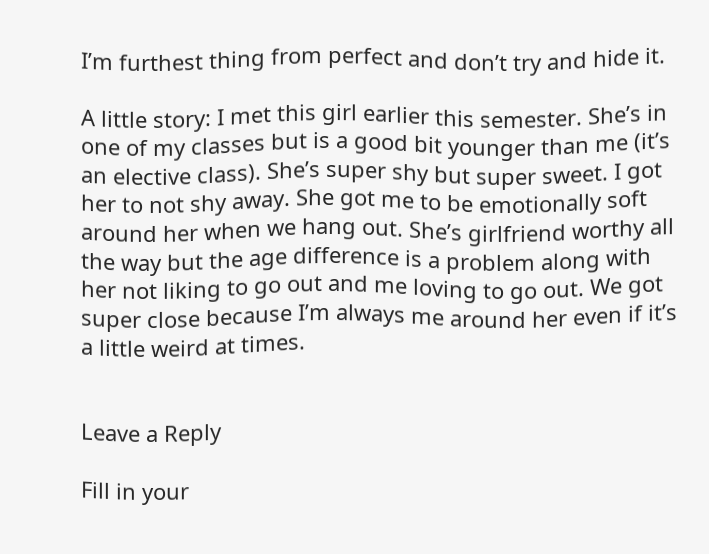I’m furthest thing from perfect and don’t try and hide it.

A little story: I met this girl earlier this semester. She’s in one of my classes but is a good bit younger than me (it’s an elective class). She’s super shy but super sweet. I got her to not shy away. She got me to be emotionally soft around her when we hang out. She’s girlfriend worthy all the way but the age difference is a problem along with her not liking to go out and me loving to go out. We got super close because I’m always me around her even if it’s a little weird at times.


Leave a Reply

Fill in your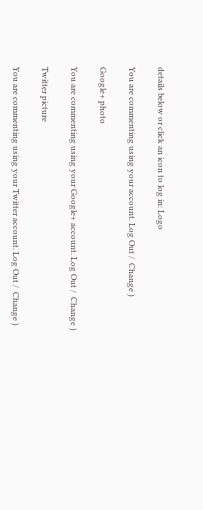details below or click an icon to log in: Logo

You are commenting using your account. Log Out /  Change )

Google+ photo

You are commenting using your Google+ account. Log Out /  Change )

Twitter picture

You are commenting using your Twitter account. Log Out /  Change )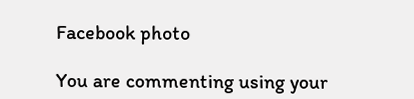Facebook photo

You are commenting using your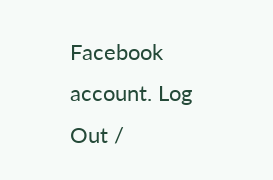Facebook account. Log Out /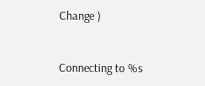Change )


Connecting to %s